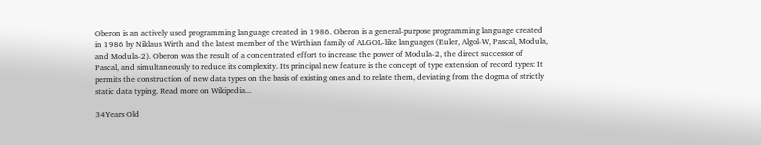Oberon is an actively used programming language created in 1986. Oberon is a general-purpose programming language created in 1986 by Niklaus Wirth and the latest member of the Wirthian family of ALGOL-like languages (Euler, Algol-W, Pascal, Modula, and Modula-2). Oberon was the result of a concentrated effort to increase the power of Modula-2, the direct successor of Pascal, and simultaneously to reduce its complexity. Its principal new feature is the concept of type extension of record types: It permits the construction of new data types on the basis of existing ones and to relate them, deviating from the dogma of strictly static data typing. Read more on Wikipedia...

34Years Old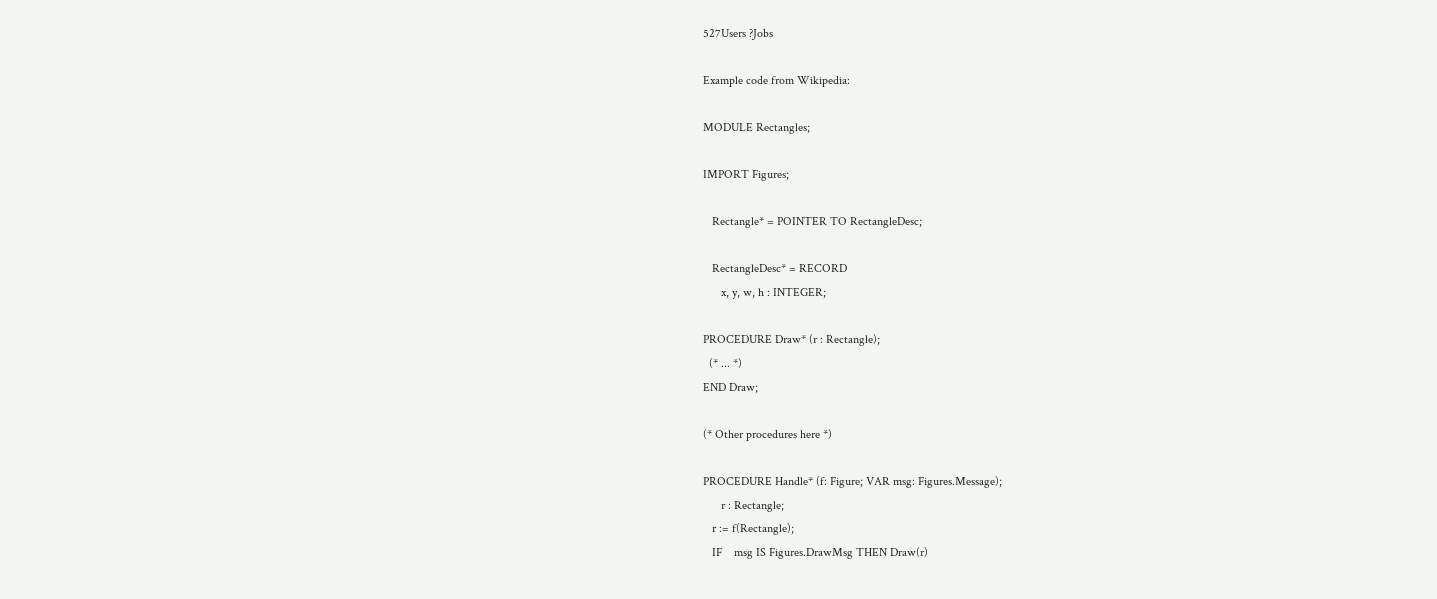527Users ?Jobs

Example code from Wikipedia:

MODULE Rectangles;

IMPORT Figures;

   Rectangle* = POINTER TO RectangleDesc;

   RectangleDesc* = RECORD
      x, y, w, h : INTEGER;

PROCEDURE Draw* (r : Rectangle);
  (* ... *)
END Draw;

(* Other procedures here *)

PROCEDURE Handle* (f: Figure; VAR msg: Figures.Message);
      r : Rectangle;
   r := f(Rectangle);
   IF    msg IS Figures.DrawMsg THEN Draw(r)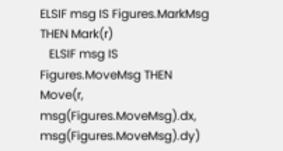ELSIF msg IS Figures.MarkMsg THEN Mark(r)
   ELSIF msg IS Figures.MoveMsg THEN Move(r, msg(Figures.MoveMsg).dx, msg(Figures.MoveMsg).dy)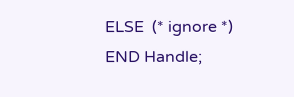ELSE  (* ignore *)
END Handle;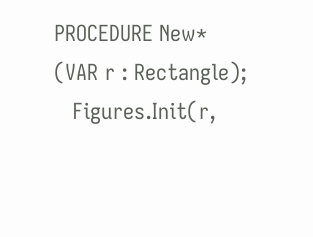PROCEDURE New* (VAR r : Rectangle);
   Figures.Init(r,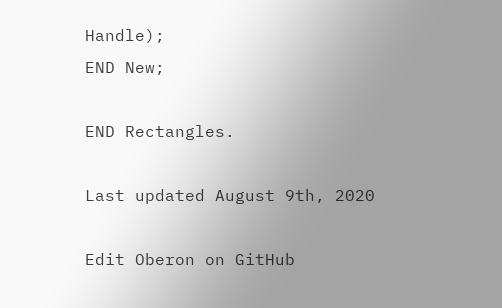Handle);
END New;

END Rectangles.

Last updated August 9th, 2020

Edit Oberon on GitHub